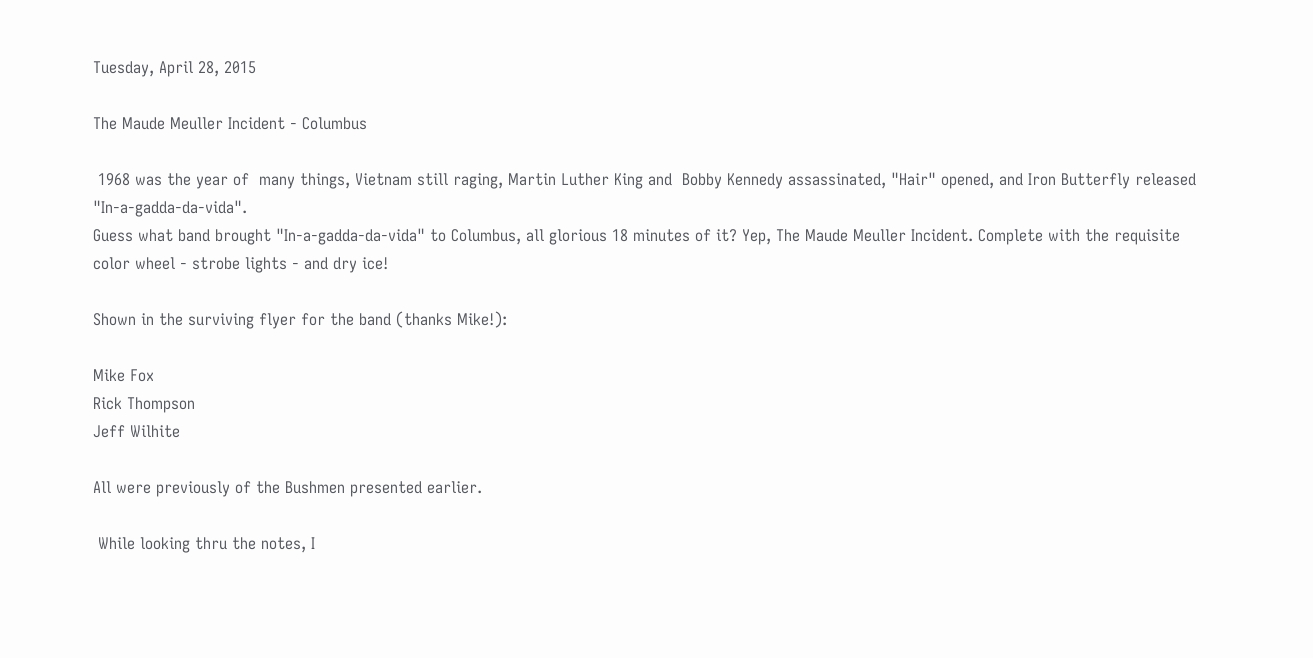Tuesday, April 28, 2015

The Maude Meuller Incident - Columbus

 1968 was the year of  many things, Vietnam still raging, Martin Luther King and  Bobby Kennedy assassinated, "Hair" opened, and Iron Butterfly released "In-a-gadda-da-vida".
Guess what band brought "In-a-gadda-da-vida" to Columbus, all glorious 18 minutes of it? Yep, The Maude Meuller Incident. Complete with the requisite color wheel - strobe lights - and dry ice!

Shown in the surviving flyer for the band (thanks Mike!):

Mike Fox
Rick Thompson
Jeff Wilhite

All were previously of the Bushmen presented earlier.

 While looking thru the notes, I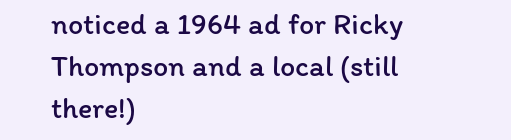noticed a 1964 ad for Ricky Thompson and a local (still there!)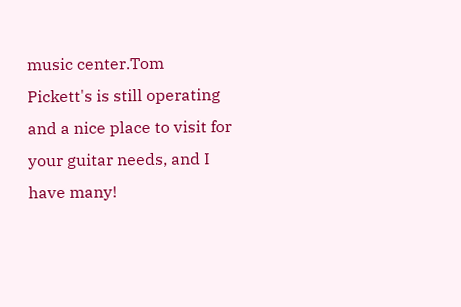music center.Tom Pickett's is still operating and a nice place to visit for your guitar needs, and I have many!